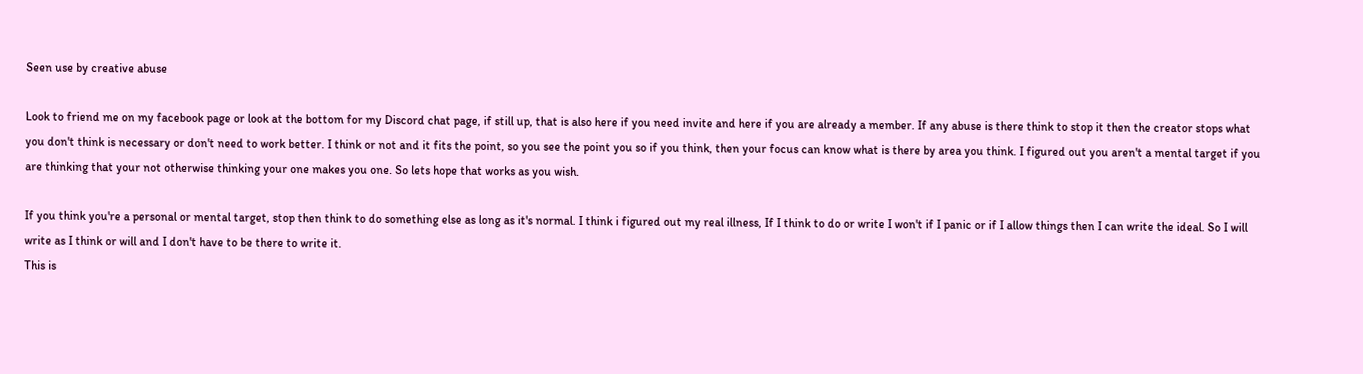Seen use by creative abuse

Look to friend me on my facebook page or look at the bottom for my Discord chat page, if still up, that is also here if you need invite and here if you are already a member. If any abuse is there think to stop it then the creator stops what you don't think is necessary or don't need to work better. I think or not and it fits the point, so you see the point you so if you think, then your focus can know what is there by area you think. I figured out you aren't a mental target if you are thinking that your not otherwise thinking your one makes you one. So lets hope that works as you wish.

If you think you're a personal or mental target, stop then think to do something else as long as it's normal. I think i figured out my real illness, If I think to do or write I won't if I panic or if I allow things then I can write the ideal. So I will write as I think or will and I don't have to be there to write it.
This is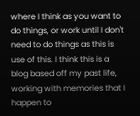where I think as you want to do things, or work until I don't need to do things as this is use of this. I think this is a blog based off my past life, working with memories that I happen to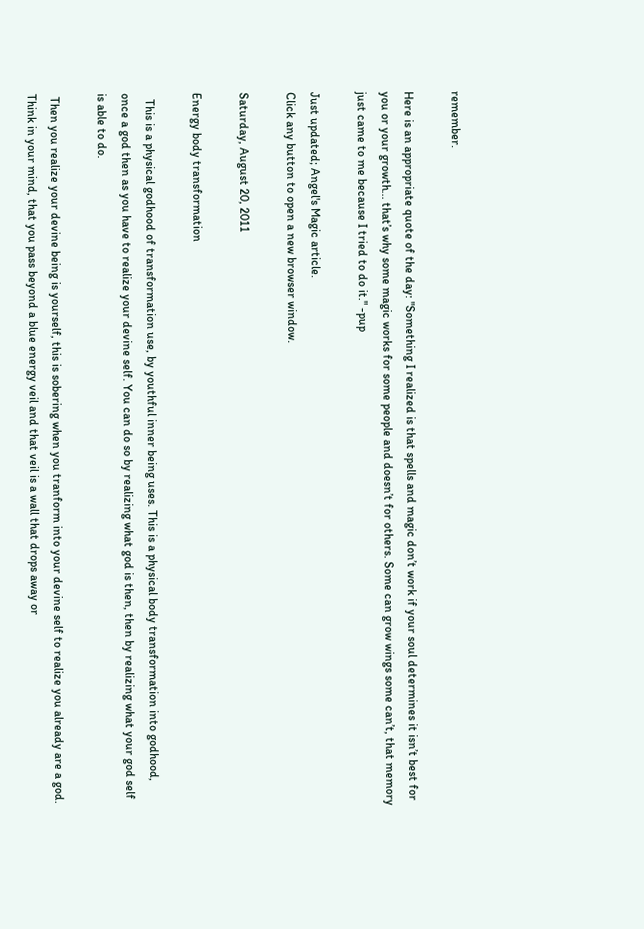remember.

Here is an appropriate quote of the day: "Something I realized is that spells and magic don’t work if your soul determines it isn’t best for you or your growth... that’s why some magic works for some people and doesn’t for others. Some can grow wings some can’t, that memory just came to me because I tried to do it." -pup

Just updated; Angel's Magic article.
Click any button to open a new browser window.

Saturday, August 20, 2011

Energy body transformation

  This is a physical godhood of transformation use, by youthful inner being uses. This is a physical body transformation into godhood, once a god then as you have to realize your devine self. You can do so by realizing what god is then, then by realizing what your god self is able to do.

 Then you realize your devine being is yourself, this is sobering when you tranform into your devine self to realize you already are a god. Think in your mind, that you pass beyond a blue energy veil and that veil is a wall that drops away or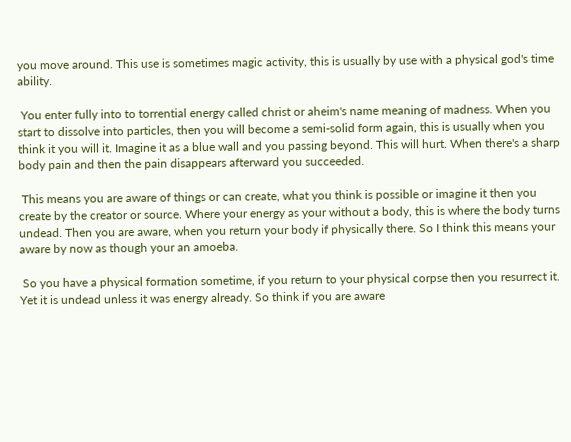you move around. This use is sometimes magic activity, this is usually by use with a physical god's time ability.

 You enter fully into to torrential energy called christ or aheim's name meaning of madness. When you start to dissolve into particles, then you will become a semi-solid form again, this is usually when you think it you will it. Imagine it as a blue wall and you passing beyond. This will hurt. When there's a sharp body pain and then the pain disappears afterward you succeeded.

 This means you are aware of things or can create, what you think is possible or imagine it then you create by the creator or source. Where your energy as your without a body, this is where the body turns undead. Then you are aware, when you return your body if physically there. So I think this means your aware by now as though your an amoeba.

 So you have a physical formation sometime, if you return to your physical corpse then you resurrect it. Yet it is undead unless it was energy already. So think if you are aware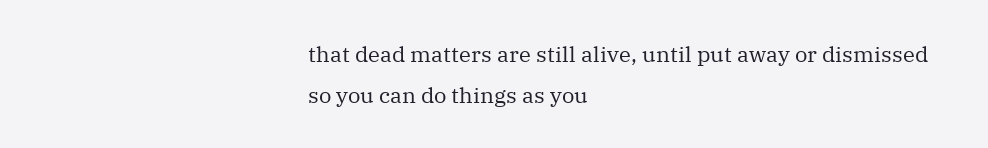that dead matters are still alive, until put away or dismissed so you can do things as you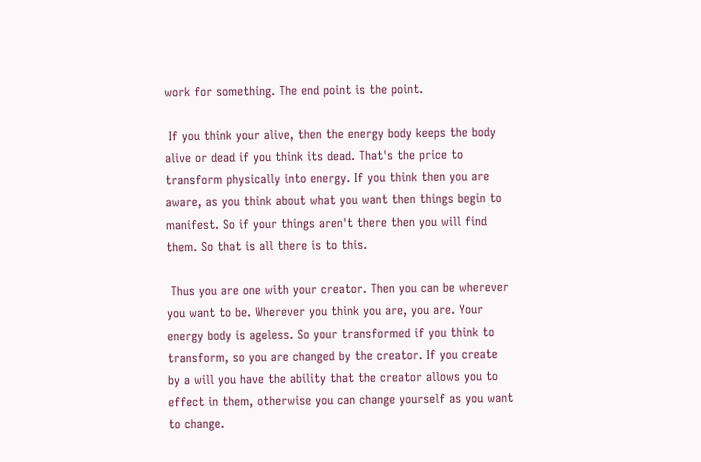work for something. The end point is the point.

 If you think your alive, then the energy body keeps the body alive or dead if you think its dead. That's the price to transform physically into energy. If you think then you are aware, as you think about what you want then things begin to manifest. So if your things aren't there then you will find them. So that is all there is to this.

 Thus you are one with your creator. Then you can be wherever you want to be. Wherever you think you are, you are. Your energy body is ageless. So your transformed if you think to transform, so you are changed by the creator. If you create by a will you have the ability that the creator allows you to effect in them, otherwise you can change yourself as you want to change.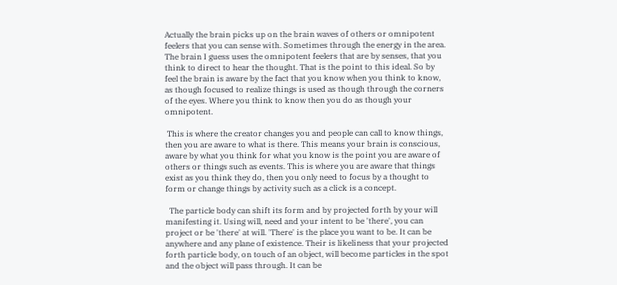Actually the brain picks up on the brain waves of others or omnipotent feelers that you can sense with. Sometimes through the energy in the area. The brain I guess uses the omnipotent feelers that are by senses, that you think to direct to hear the thought. That is the point to this ideal. So by feel the brain is aware by the fact that you know when you think to know, as though focused to realize things is used as though through the corners of the eyes. Where you think to know then you do as though your omnipotent.

 This is where the creator changes you and people can call to know things, then you are aware to what is there. This means your brain is conscious, aware by what you think for what you know is the point you are aware of others or things such as events. This is where you are aware that things exist as you think they do, then you only need to focus by a thought to form or change things by activity such as a click is a concept.

  The particle body can shift its form and by projected forth by your will manifesting it. Using will, need and your intent to be 'there', you can project or be 'there' at will. 'There' is the place you want to be. It can be anywhere and any plane of existence. Their is likeliness that your projected forth particle body, on touch of an object, will become particles in the spot and the object will pass through. It can be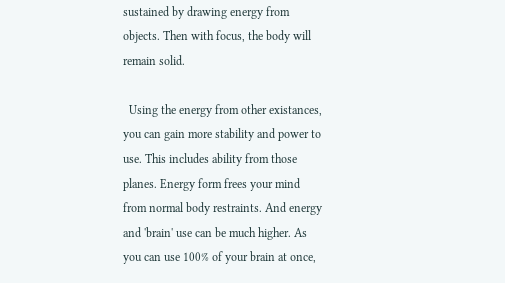sustained by drawing energy from objects. Then with focus, the body will remain solid.

  Using the energy from other existances, you can gain more stability and power to use. This includes ability from those planes. Energy form frees your mind from normal body restraints. And energy and 'brain' use can be much higher. As you can use 100% of your brain at once,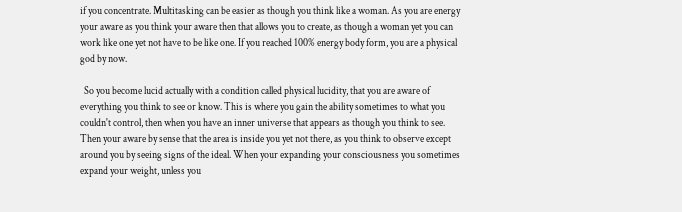if you concentrate. Multitasking can be easier as though you think like a woman. As you are energy your aware as you think your aware then that allows you to create, as though a woman yet you can work like one yet not have to be like one. If you reached 100% energy body form, you are a physical god by now.

  So you become lucid actually with a condition called physical lucidity, that you are aware of everything you think to see or know. This is where you gain the ability sometimes to what you couldn't control, then when you have an inner universe that appears as though you think to see. Then your aware by sense that the area is inside you yet not there, as you think to observe except around you by seeing signs of the ideal. When your expanding your consciousness you sometimes expand your weight, unless you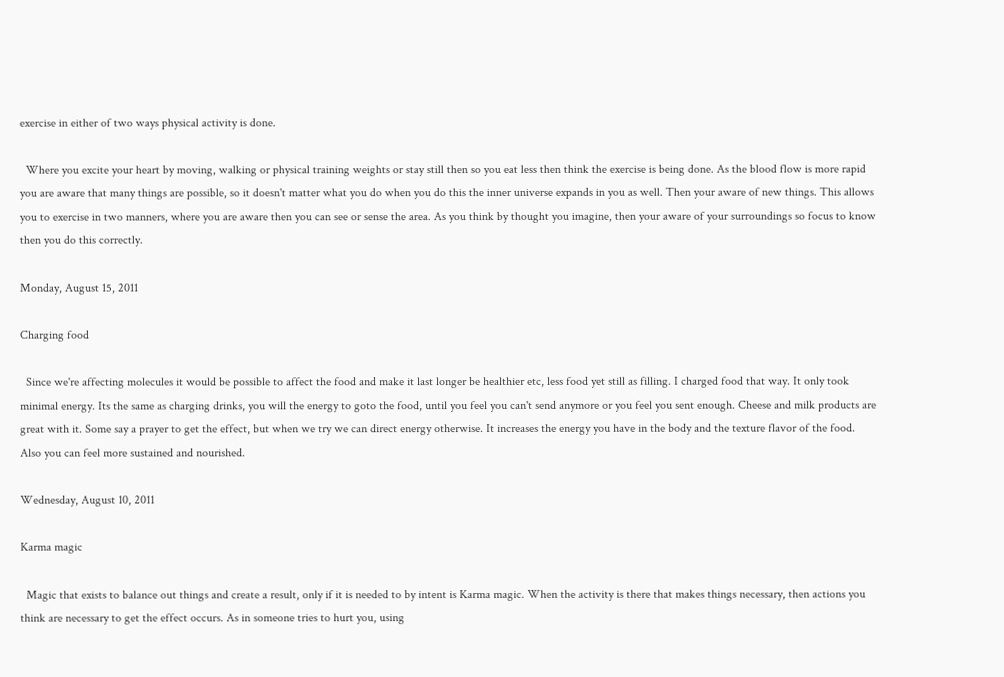exercise in either of two ways physical activity is done.

  Where you excite your heart by moving, walking or physical training weights or stay still then so you eat less then think the exercise is being done. As the blood flow is more rapid you are aware that many things are possible, so it doesn't matter what you do when you do this the inner universe expands in you as well. Then your aware of new things. This allows you to exercise in two manners, where you are aware then you can see or sense the area. As you think by thought you imagine, then your aware of your surroundings so focus to know then you do this correctly.

Monday, August 15, 2011

Charging food

  Since we're affecting molecules it would be possible to affect the food and make it last longer be healthier etc, less food yet still as filling. I charged food that way. It only took minimal energy. Its the same as charging drinks, you will the energy to goto the food, until you feel you can't send anymore or you feel you sent enough. Cheese and milk products are great with it. Some say a prayer to get the effect, but when we try we can direct energy otherwise. It increases the energy you have in the body and the texture flavor of the food. Also you can feel more sustained and nourished.

Wednesday, August 10, 2011

Karma magic

  Magic that exists to balance out things and create a result, only if it is needed to by intent is Karma magic. When the activity is there that makes things necessary, then actions you think are necessary to get the effect occurs. As in someone tries to hurt you, using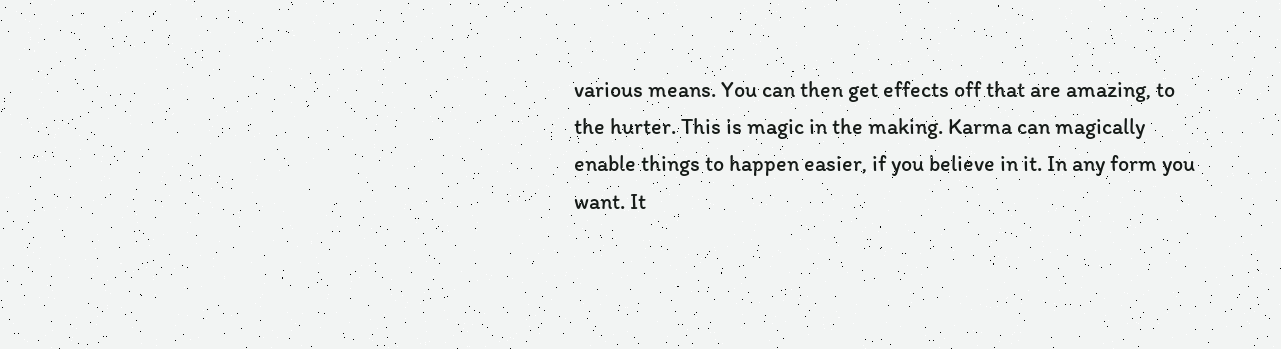various means. You can then get effects off that are amazing, to the hurter. This is magic in the making. Karma can magically enable things to happen easier, if you believe in it. In any form you want. It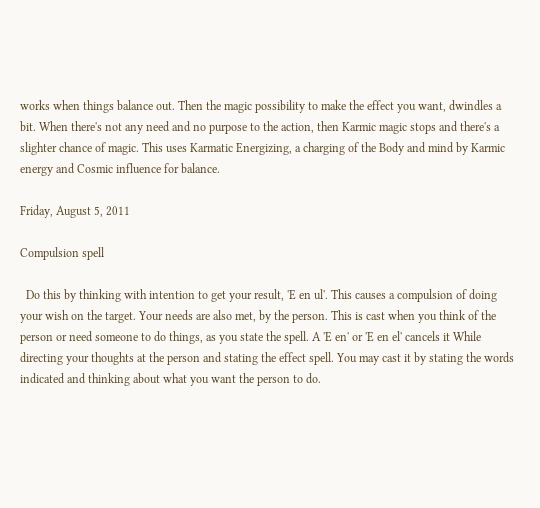works when things balance out. Then the magic possibility to make the effect you want, dwindles a bit. When there's not any need and no purpose to the action, then Karmic magic stops and there's a slighter chance of magic. This uses Karmatic Energizing, a charging of the Body and mind by Karmic energy and Cosmic influence for balance.

Friday, August 5, 2011

Compulsion spell

  Do this by thinking with intention to get your result, 'E en ul'. This causes a compulsion of doing your wish on the target. Your needs are also met, by the person. This is cast when you think of the person or need someone to do things, as you state the spell. A 'E en' or 'E en el' cancels it While directing your thoughts at the person and stating the effect spell. You may cast it by stating the words indicated and thinking about what you want the person to do.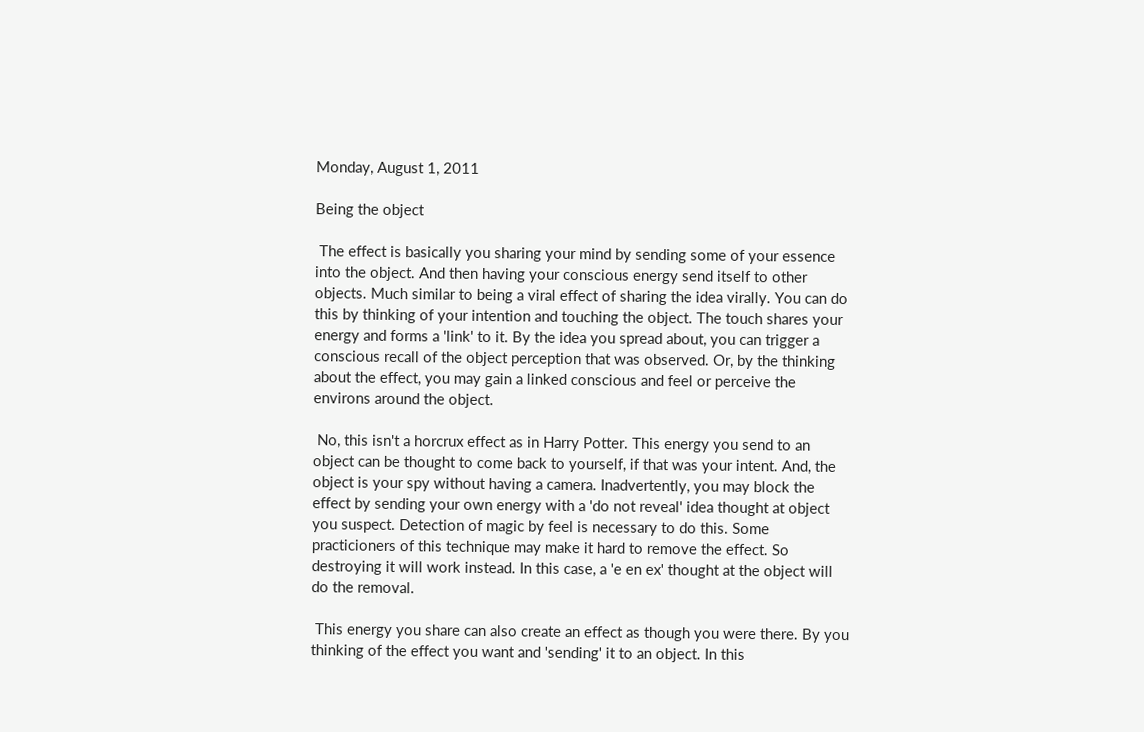Monday, August 1, 2011

Being the object

 The effect is basically you sharing your mind by sending some of your essence into the object. And then having your conscious energy send itself to other objects. Much similar to being a viral effect of sharing the idea virally. You can do this by thinking of your intention and touching the object. The touch shares your energy and forms a 'link' to it. By the idea you spread about, you can trigger a conscious recall of the object perception that was observed. Or, by the thinking about the effect, you may gain a linked conscious and feel or perceive the environs around the object.

 No, this isn't a horcrux effect as in Harry Potter. This energy you send to an object can be thought to come back to yourself, if that was your intent. And, the object is your spy without having a camera. Inadvertently, you may block the effect by sending your own energy with a 'do not reveal' idea thought at object you suspect. Detection of magic by feel is necessary to do this. Some practicioners of this technique may make it hard to remove the effect. So destroying it will work instead. In this case, a 'e en ex' thought at the object will do the removal.

 This energy you share can also create an effect as though you were there. By you thinking of the effect you want and 'sending' it to an object. In this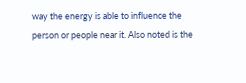way the energy is able to influence the person or people near it. Also noted is the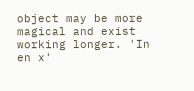object may be more magical and exist working longer. 'In en x'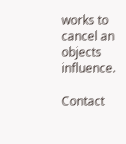works to cancel an objects influence.

Contact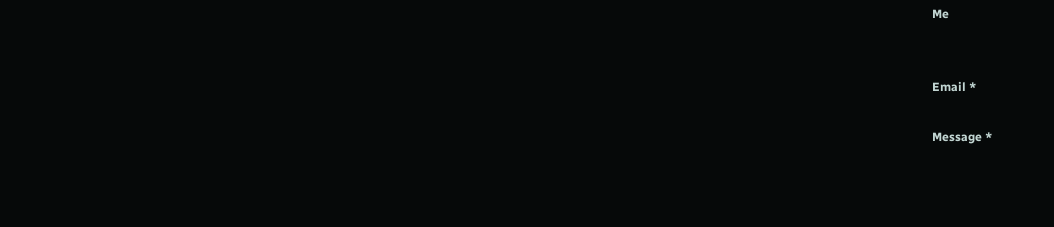Me


Email *

Message *